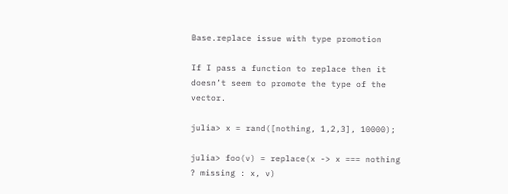Base.replace issue with type promotion

If I pass a function to replace then it doesn’t seem to promote the type of the vector.

julia> x = rand([nothing, 1,2,3], 10000);

julia> foo(v) = replace(x -> x === nothing ? missing : x, v)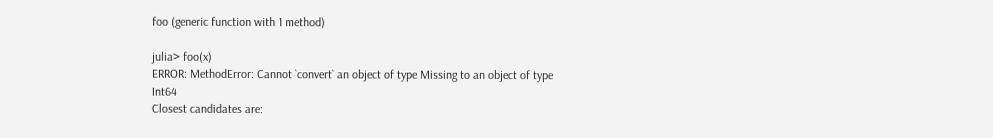foo (generic function with 1 method)

julia> foo(x)
ERROR: MethodError: Cannot `convert` an object of type Missing to an object of type Int64
Closest candidates are: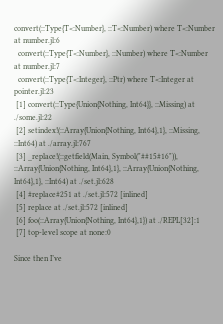convert(::Type{T<:Number}, ::T<:Number) where T<:Number at number.jl:6
  convert(::Type{T<:Number}, ::Number) where T<:Number at number.jl:7
  convert(::Type{T<:Integer}, ::Ptr) where T<:Integer at pointer.jl:23
 [1] convert(::Type{Union{Nothing, Int64}}, ::Missing) at ./some.jl:22
 [2] setindex!(::Array{Union{Nothing, Int64},1}, ::Missing, ::Int64) at ./array.jl:767
 [3] _replace!(::getfield(Main, Symbol("##15#16")), ::Array{Union{Nothing, Int64},1}, ::Array{Union{Nothing, Int64},1}, ::Int64) at ./set.jl:628
 [4] #replace#251 at ./set.jl:572 [inlined]
 [5] replace at ./set.jl:572 [inlined]
 [6] foo(::Array{Union{Nothing, Int64},1}) at ./REPL[32]:1
 [7] top-level scope at none:0

Since then I’ve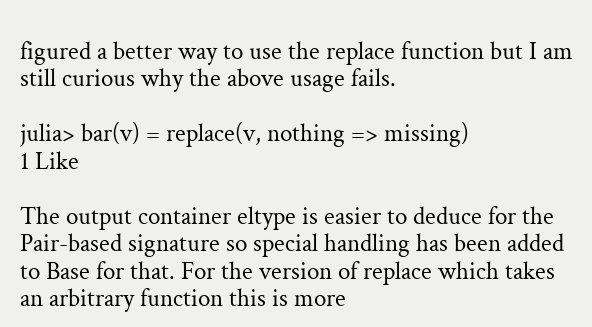figured a better way to use the replace function but I am still curious why the above usage fails.

julia> bar(v) = replace(v, nothing => missing)
1 Like

The output container eltype is easier to deduce for the Pair-based signature so special handling has been added to Base for that. For the version of replace which takes an arbitrary function this is more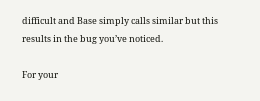difficult and Base simply calls similar but this results in the bug you’ve noticed.

For your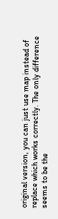original version, you can just use map instead of replace which works correctly. The only difference seems to be the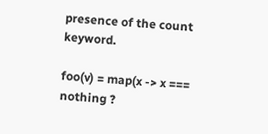presence of the count keyword.

foo(v) = map(x -> x === nothing ?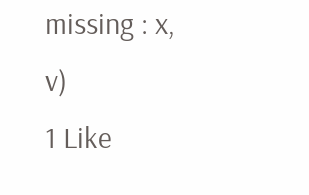missing : x, v)
1 Like